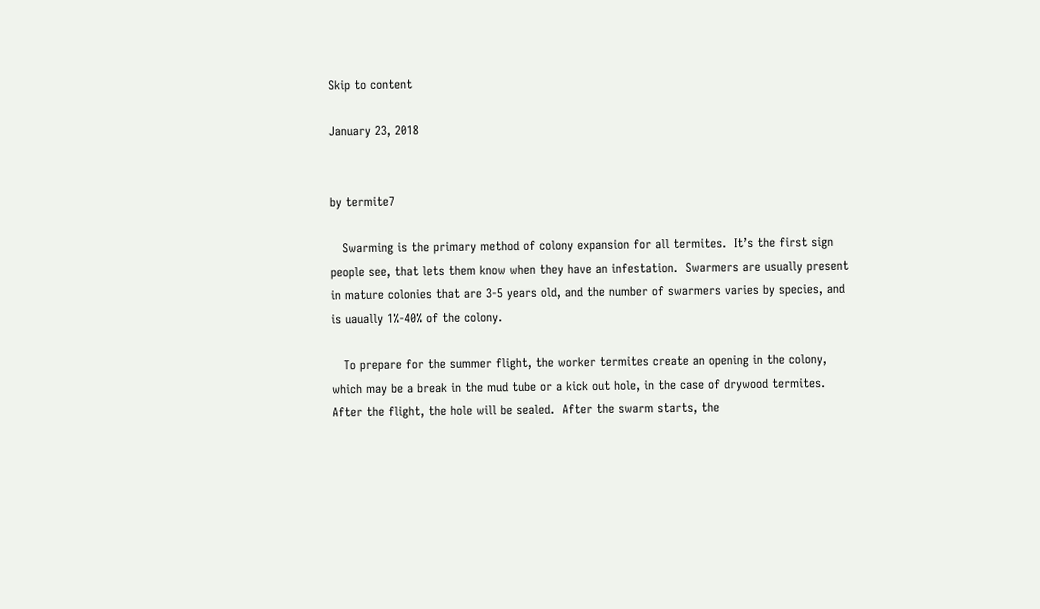Skip to content

January 23, 2018


by termite7

   Swarming is the primary method of colony expansion for all termites.  It’s the first sign people see, that lets them know when they have an infestation.  Swarmers are usually present in mature colonies that are 3-5 years old, and the number of swarmers varies by species, and is uaually 1%-40% of the colony.

   To prepare for the summer flight, the worker termites create an opening in the colony, which may be a break in the mud tube or a kick out hole, in the case of drywood termites.  After the flight, the hole will be sealed.  After the swarm starts, the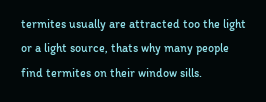termites usually are attracted too the light or a light source, thats why many people find termites on their window sills.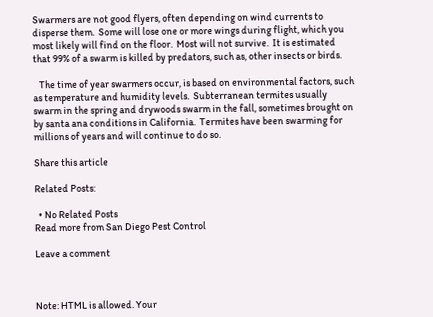Swarmers are not good flyers, often depending on wind currents to disperse them.  Some will lose one or more wings during flight, which you most likely will find on the floor.  Most will not survive.  It is estimated that 99% of a swarm is killed by predators, such as, other insects or birds.

   The time of year swarmers occur, is based on environmental factors, such as temperature and humidity levels.  Subterranean termites usually swarm in the spring and drywoods swarm in the fall, sometimes brought on by santa ana conditions in California.  Termites have been swarming for millions of years and will continue to do so.

Share this article

Related Posts:

  • No Related Posts
Read more from San Diego Pest Control

Leave a comment



Note: HTML is allowed. Your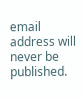email address will never be published.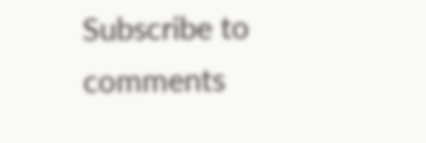Subscribe to comments